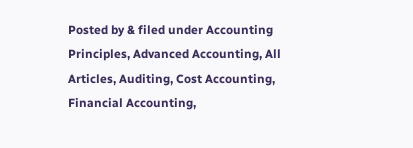Posted by & filed under Accounting Principles, Advanced Accounting, All Articles, Auditing, Cost Accounting, Financial Accounting,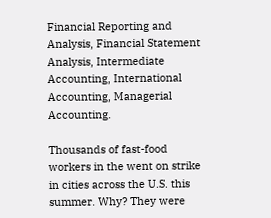Financial Reporting and Analysis, Financial Statement Analysis, Intermediate Accounting, International Accounting, Managerial Accounting.

Thousands of fast-food workers in the went on strike in cities across the U.S. this summer. Why? They were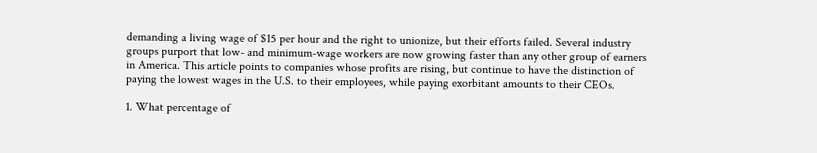demanding a living wage of $15 per hour and the right to unionize, but their efforts failed. Several industry groups purport that low- and minimum-wage workers are now growing faster than any other group of earners in America. This article points to companies whose profits are rising, but continue to have the distinction of paying the lowest wages in the U.S. to their employees, while paying exorbitant amounts to their CEOs.

1. What percentage of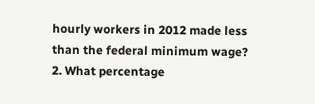hourly workers in 2012 made less than the federal minimum wage?
2. What percentage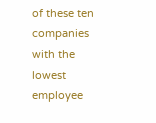of these ten companies with the lowest employee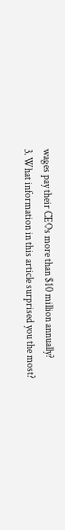wages pay their CEOs more than $10 million annually?
3. What information in this article surprised you the most?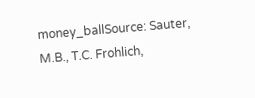money_ballSource: Sauter, M.B., T.C. Frohlich,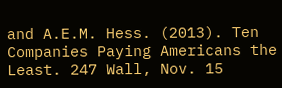and A.E.M. Hess. (2013). Ten Companies Paying Americans the Least. 247 Wall, Nov. 15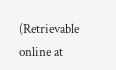(Retrievable online at